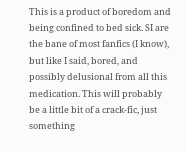This is a product of boredom and being confined to bed sick. SI are the bane of most fanfics (I know), but like I said, bored, and possibly delusional from all this medication. This will probably be a little bit of a crack-fic, just something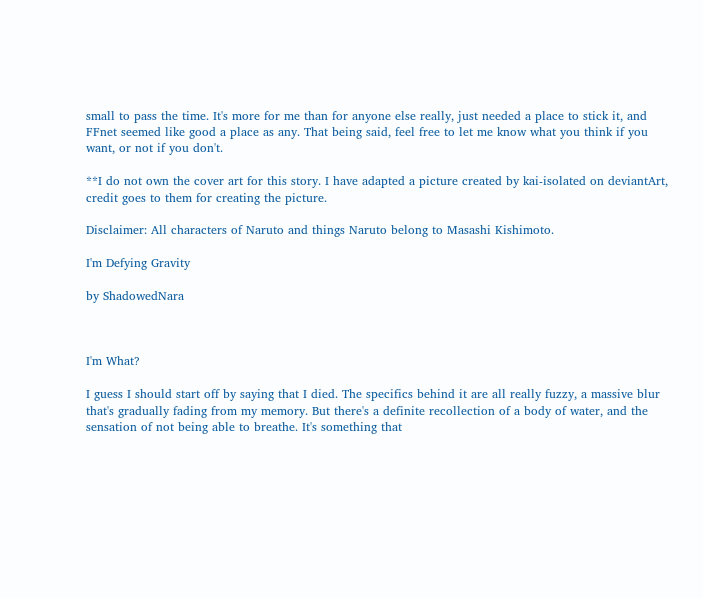small to pass the time. It's more for me than for anyone else really, just needed a place to stick it, and FFnet seemed like good a place as any. That being said, feel free to let me know what you think if you want, or not if you don't.

**I do not own the cover art for this story. I have adapted a picture created by kai-isolated on deviantArt, credit goes to them for creating the picture.

Disclaimer: All characters of Naruto and things Naruto belong to Masashi Kishimoto.

I'm Defying Gravity

by ShadowedNara



I'm What?

I guess I should start off by saying that I died. The specifics behind it are all really fuzzy, a massive blur that's gradually fading from my memory. But there's a definite recollection of a body of water, and the sensation of not being able to breathe. It's something that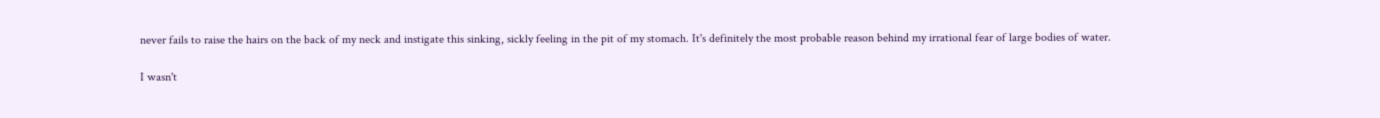never fails to raise the hairs on the back of my neck and instigate this sinking, sickly feeling in the pit of my stomach. It's definitely the most probable reason behind my irrational fear of large bodies of water.

I wasn't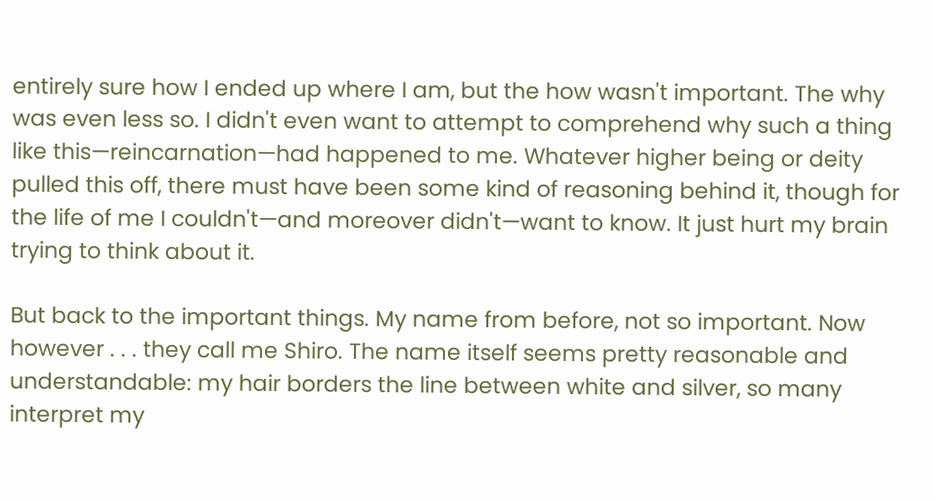entirely sure how I ended up where I am, but the how wasn't important. The why was even less so. I didn't even want to attempt to comprehend why such a thing like this—reincarnation—had happened to me. Whatever higher being or deity pulled this off, there must have been some kind of reasoning behind it, though for the life of me I couldn't—and moreover didn't—want to know. It just hurt my brain trying to think about it.

But back to the important things. My name from before, not so important. Now however . . . they call me Shiro. The name itself seems pretty reasonable and understandable: my hair borders the line between white and silver, so many interpret my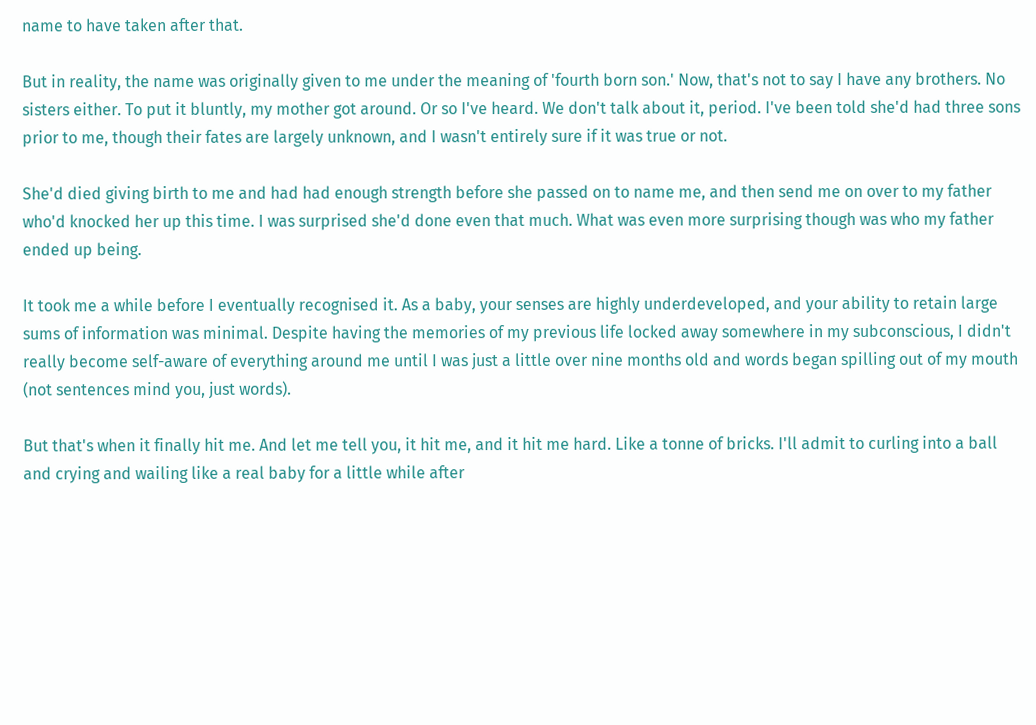name to have taken after that.

But in reality, the name was originally given to me under the meaning of 'fourth born son.' Now, that's not to say I have any brothers. No sisters either. To put it bluntly, my mother got around. Or so I've heard. We don't talk about it, period. I've been told she'd had three sons prior to me, though their fates are largely unknown, and I wasn't entirely sure if it was true or not.

She'd died giving birth to me and had had enough strength before she passed on to name me, and then send me on over to my father who'd knocked her up this time. I was surprised she'd done even that much. What was even more surprising though was who my father ended up being.

It took me a while before I eventually recognised it. As a baby, your senses are highly underdeveloped, and your ability to retain large sums of information was minimal. Despite having the memories of my previous life locked away somewhere in my subconscious, I didn't really become self-aware of everything around me until I was just a little over nine months old and words began spilling out of my mouth (not sentences mind you, just words).

But that's when it finally hit me. And let me tell you, it hit me, and it hit me hard. Like a tonne of bricks. I'll admit to curling into a ball and crying and wailing like a real baby for a little while after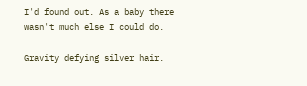I'd found out. As a baby there wasn't much else I could do.

Gravity defying silver hair.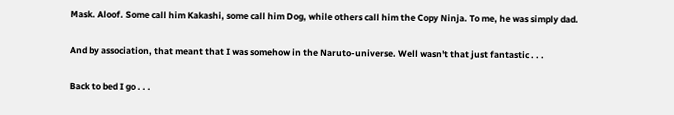Mask. Aloof. Some call him Kakashi, some call him Dog, while others call him the Copy Ninja. To me, he was simply dad.

And by association, that meant that I was somehow in the Naruto-universe. Well wasn't that just fantastic . . .

Back to bed I go . . .